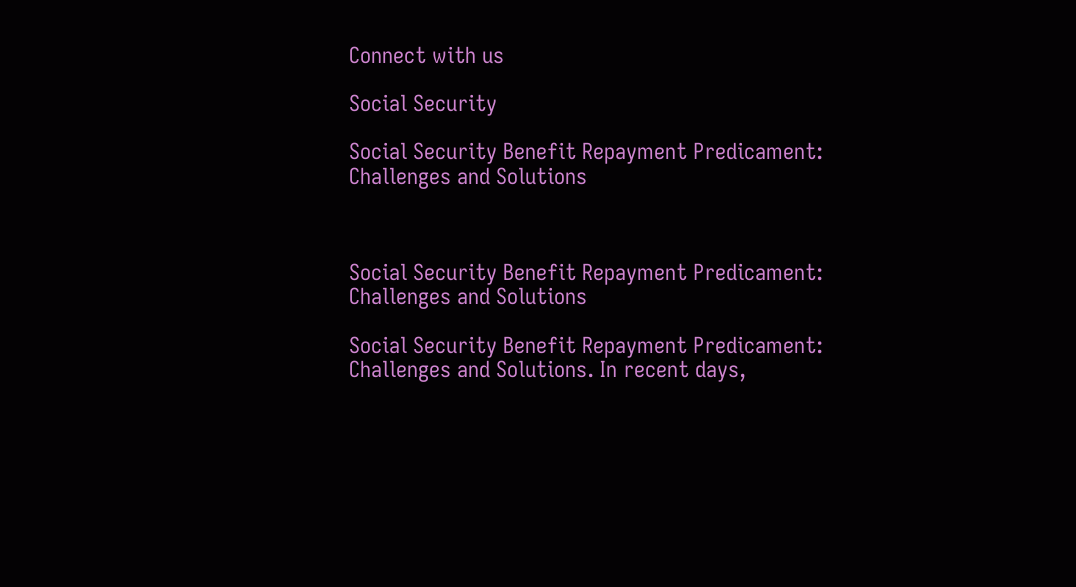Connect with us

Social Security

Social Security Benefit Repayment Predicament: Challenges and Solutions



Social Security Benefit Repayment Predicament: Challenges and Solutions

Social Security Benefit Repayment Predicament: Challenges and Solutions. In recent days,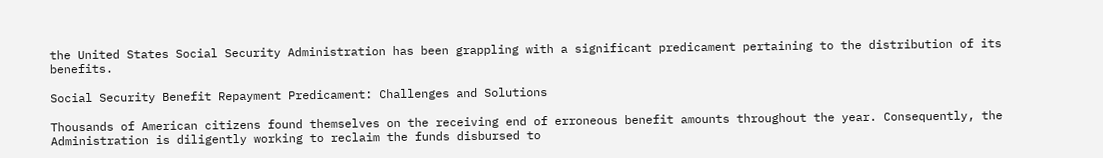the United States Social Security Administration has been grappling with a significant predicament pertaining to the distribution of its benefits.

Social Security Benefit Repayment Predicament: Challenges and Solutions

Thousands of American citizens found themselves on the receiving end of erroneous benefit amounts throughout the year. Consequently, the Administration is diligently working to reclaim the funds disbursed to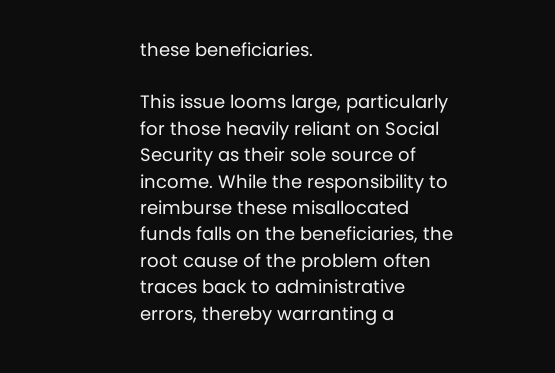these beneficiaries.

This issue looms large, particularly for those heavily reliant on Social Security as their sole source of income. While the responsibility to reimburse these misallocated funds falls on the beneficiaries, the root cause of the problem often traces back to administrative errors, thereby warranting a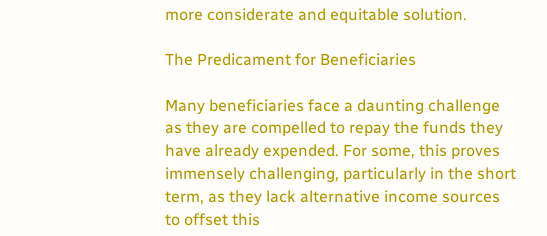more considerate and equitable solution.

The Predicament for Beneficiaries

Many beneficiaries face a daunting challenge as they are compelled to repay the funds they have already expended. For some, this proves immensely challenging, particularly in the short term, as they lack alternative income sources to offset this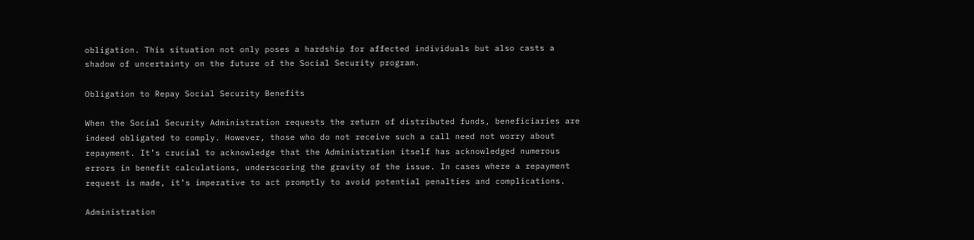obligation. This situation not only poses a hardship for affected individuals but also casts a shadow of uncertainty on the future of the Social Security program.

Obligation to Repay Social Security Benefits

When the Social Security Administration requests the return of distributed funds, beneficiaries are indeed obligated to comply. However, those who do not receive such a call need not worry about repayment. It’s crucial to acknowledge that the Administration itself has acknowledged numerous errors in benefit calculations, underscoring the gravity of the issue. In cases where a repayment request is made, it’s imperative to act promptly to avoid potential penalties and complications.

Administration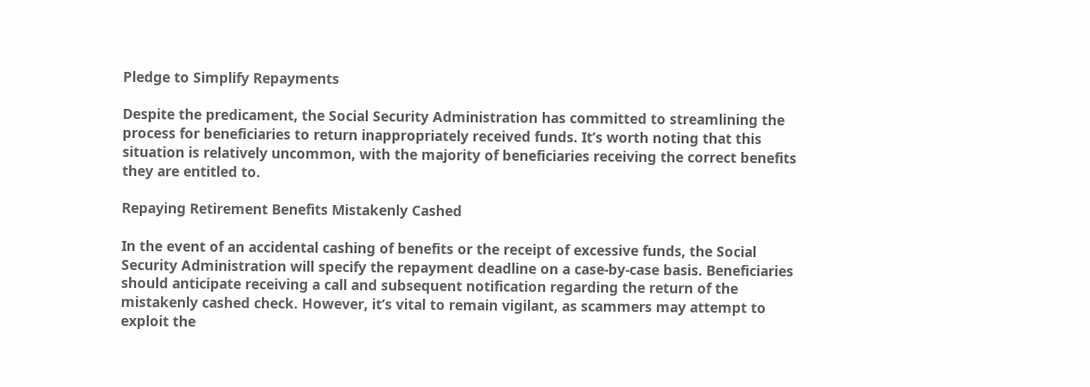Pledge to Simplify Repayments

Despite the predicament, the Social Security Administration has committed to streamlining the process for beneficiaries to return inappropriately received funds. It’s worth noting that this situation is relatively uncommon, with the majority of beneficiaries receiving the correct benefits they are entitled to.

Repaying Retirement Benefits Mistakenly Cashed

In the event of an accidental cashing of benefits or the receipt of excessive funds, the Social Security Administration will specify the repayment deadline on a case-by-case basis. Beneficiaries should anticipate receiving a call and subsequent notification regarding the return of the mistakenly cashed check. However, it’s vital to remain vigilant, as scammers may attempt to exploit the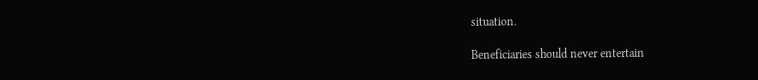situation.

Beneficiaries should never entertain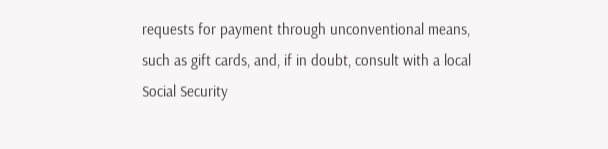requests for payment through unconventional means, such as gift cards, and, if in doubt, consult with a local Social Security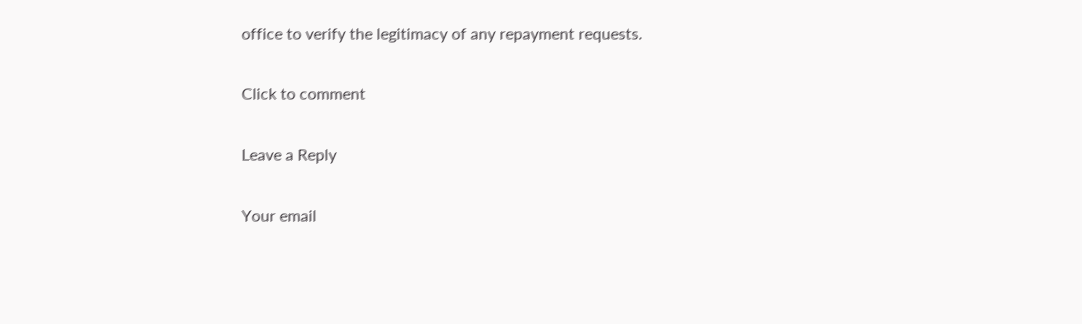office to verify the legitimacy of any repayment requests.

Click to comment

Leave a Reply

Your email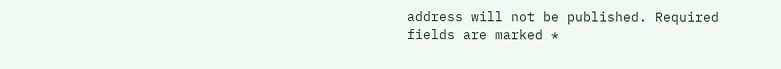address will not be published. Required fields are marked *